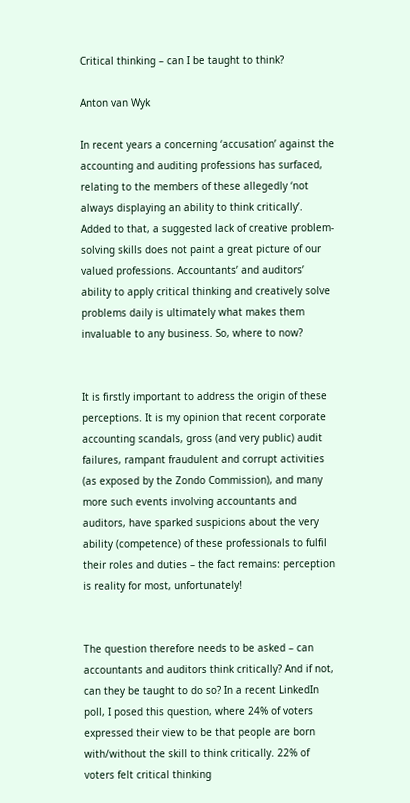Critical thinking – can I be taught to think?

Anton van Wyk

In recent years a concerning ‘accusation’ against the accounting and auditing professions has surfaced, relating to the members of these allegedly ‘not always displaying an ability to think critically’. Added to that, a suggested lack of creative problem-solving skills does not paint a great picture of our valued professions. Accountants’ and auditors’ ability to apply critical thinking and creatively solve problems daily is ultimately what makes them invaluable to any business. So, where to now?


It is firstly important to address the origin of these perceptions. It is my opinion that recent corporate accounting scandals, gross (and very public) audit failures, rampant fraudulent and corrupt activities (as exposed by the Zondo Commission), and many more such events involving accountants and auditors, have sparked suspicions about the very ability (competence) of these professionals to fulfil their roles and duties – the fact remains: perception is reality for most, unfortunately!


The question therefore needs to be asked – can accountants and auditors think critically? And if not, can they be taught to do so? In a recent LinkedIn poll, I posed this question, where 24% of voters expressed their view to be that people are born with/without the skill to think critically. 22% of voters felt critical thinking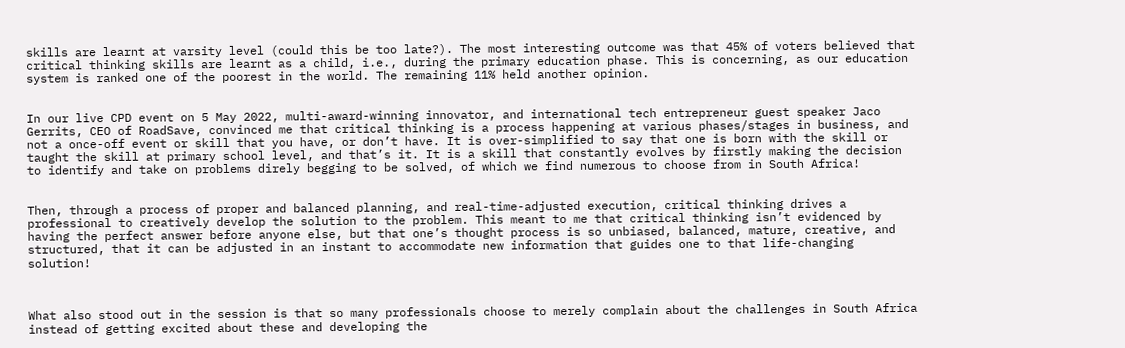skills are learnt at varsity level (could this be too late?). The most interesting outcome was that 45% of voters believed that critical thinking skills are learnt as a child, i.e., during the primary education phase. This is concerning, as our education system is ranked one of the poorest in the world. The remaining 11% held another opinion.


In our live CPD event on 5 May 2022, multi-award-winning innovator, and international tech entrepreneur guest speaker Jaco Gerrits, CEO of RoadSave, convinced me that critical thinking is a process happening at various phases/stages in business, and not a once-off event or skill that you have, or don’t have. It is over-simplified to say that one is born with the skill or taught the skill at primary school level, and that’s it. It is a skill that constantly evolves by firstly making the decision to identify and take on problems direly begging to be solved, of which we find numerous to choose from in South Africa!


Then, through a process of proper and balanced planning, and real-time-adjusted execution, critical thinking drives a professional to creatively develop the solution to the problem. This meant to me that critical thinking isn’t evidenced by having the perfect answer before anyone else, but that one’s thought process is so unbiased, balanced, mature, creative, and structured, that it can be adjusted in an instant to accommodate new information that guides one to that life-changing solution!



What also stood out in the session is that so many professionals choose to merely complain about the challenges in South Africa instead of getting excited about these and developing the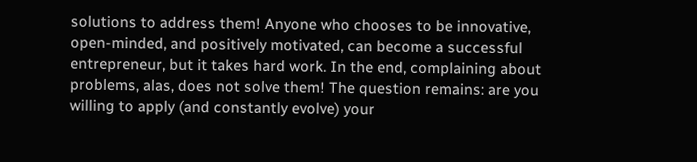solutions to address them! Anyone who chooses to be innovative, open-minded, and positively motivated, can become a successful entrepreneur, but it takes hard work. In the end, complaining about problems, alas, does not solve them! The question remains: are you willing to apply (and constantly evolve) your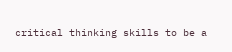critical thinking skills to be a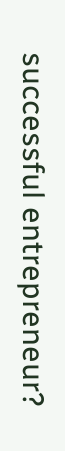successful entrepreneur?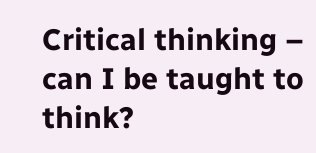Critical thinking – can I be taught to think?